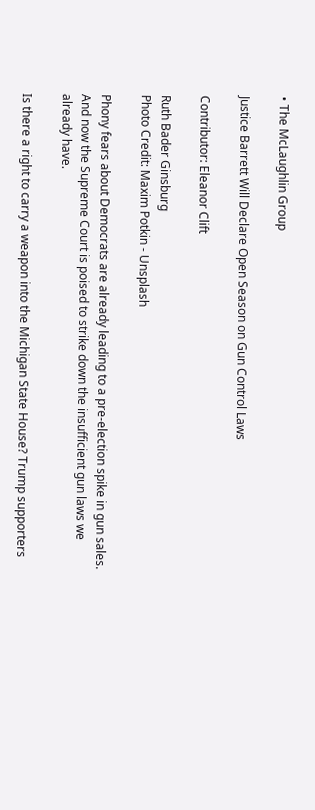• The McLaughlin Group

Justice Barrett Will Declare Open Season on Gun Control Laws

Contributor: Eleanor Clift

Ruth Bader Ginsburg
Photo Credit: Maxim Potkin - Unsplash

Phony fears about Democrats are already leading to a pre-election spike in gun sales. And now the Supreme Court is poised to strike down the insufficient gun laws we already have.

Is there a right to carry a weapon into the Michigan State House? Trump supporters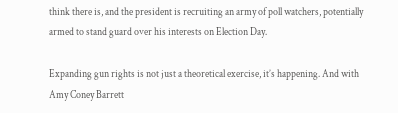think there is, and the president is recruiting an army of poll watchers, potentially armed to stand guard over his interests on Election Day.

Expanding gun rights is not just a theoretical exercise, it’s happening. And with Amy Coney Barrett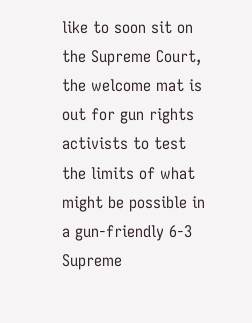like to soon sit on the Supreme Court, the welcome mat is out for gun rights activists to test the limits of what might be possible in a gun-friendly 6-3 Supreme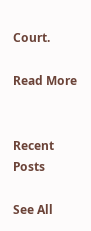Court.

Read More


Recent Posts

See All